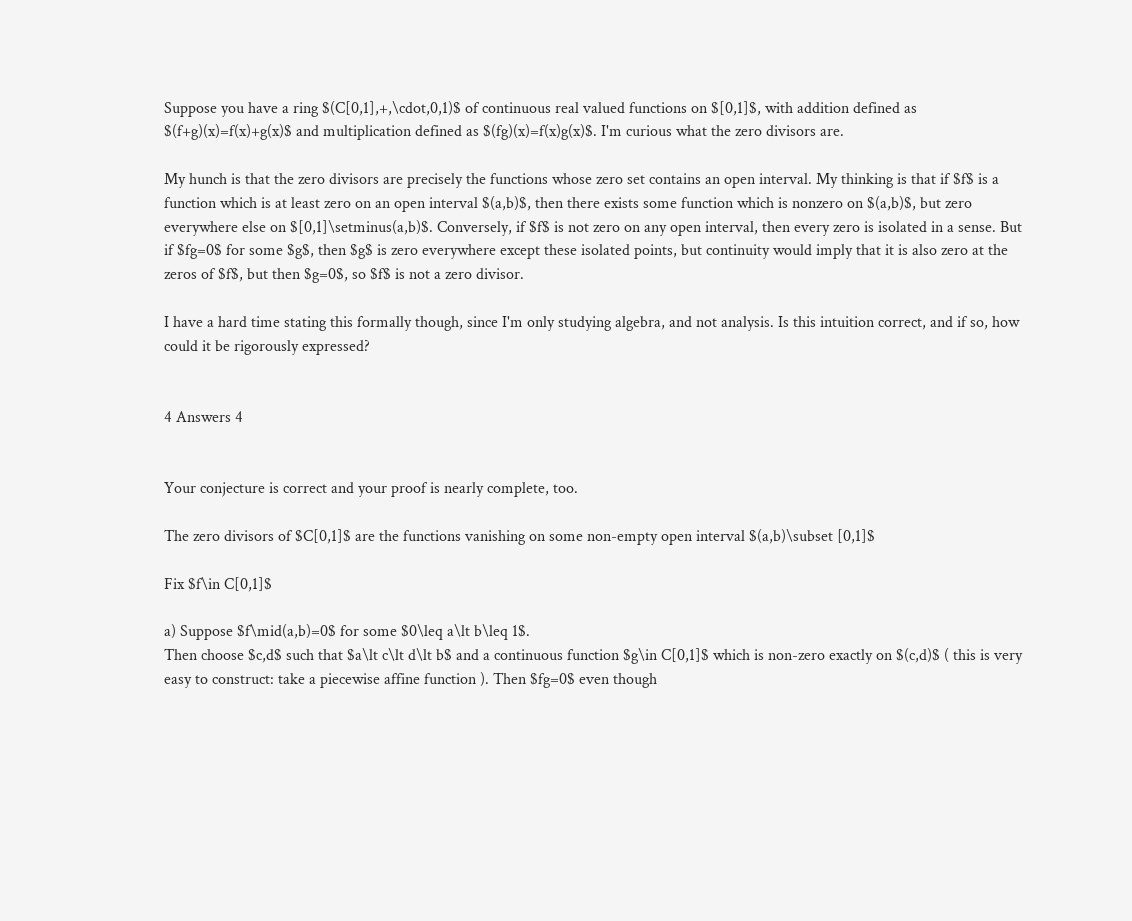Suppose you have a ring $(C[0,1],+,\cdot,0,1)$ of continuous real valued functions on $[0,1]$, with addition defined as $(f+g)(x)=f(x)+g(x)$ and multiplication defined as $(fg)(x)=f(x)g(x)$. I'm curious what the zero divisors are.

My hunch is that the zero divisors are precisely the functions whose zero set contains an open interval. My thinking is that if $f$ is a function which is at least zero on an open interval $(a,b)$, then there exists some function which is nonzero on $(a,b)$, but zero everywhere else on $[0,1]\setminus(a,b)$. Conversely, if $f$ is not zero on any open interval, then every zero is isolated in a sense. But if $fg=0$ for some $g$, then $g$ is zero everywhere except these isolated points, but continuity would imply that it is also zero at the zeros of $f$, but then $g=0$, so $f$ is not a zero divisor.

I have a hard time stating this formally though, since I'm only studying algebra, and not analysis. Is this intuition correct, and if so, how could it be rigorously expressed?


4 Answers 4


Your conjecture is correct and your proof is nearly complete, too.

The zero divisors of $C[0,1]$ are the functions vanishing on some non-empty open interval $(a,b)\subset [0,1]$

Fix $f\in C[0,1]$

a) Suppose $f\mid(a,b)=0$ for some $0\leq a\lt b\leq 1$.
Then choose $c,d$ such that $a\lt c\lt d\lt b$ and a continuous function $g\in C[0,1]$ which is non-zero exactly on $(c,d)$ ( this is very easy to construct: take a piecewise affine function ). Then $fg=0$ even though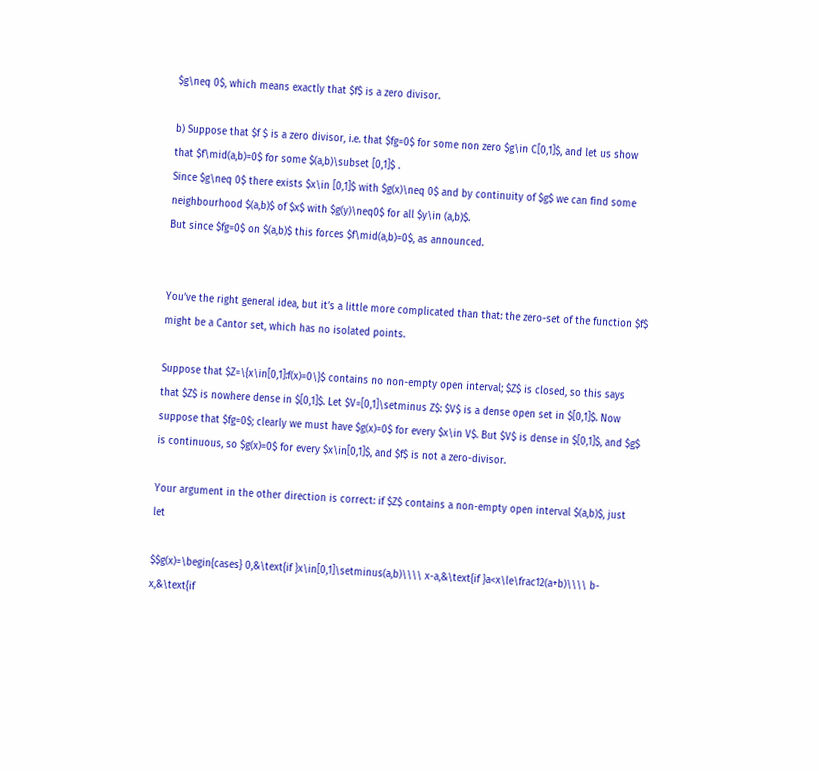$g\neq 0$, which means exactly that $f$ is a zero divisor.

b) Suppose that $f $ is a zero divisor, i.e. that $fg=0$ for some non zero $g\in C[0,1]$, and let us show that $f\mid(a,b)=0$ for some $(a,b)\subset [0,1]$ .
Since $g\neq 0$ there exists $x\in [0,1]$ with $g(x)\neq 0$ and by continuity of $g$ we can find some neighbourhood $(a,b)$ of $x$ with $g(y)\neq0$ for all $y\in (a,b)$.
But since $fg=0$ on $(a,b)$ this forces $f\mid(a,b)=0$, as announced.


You’ve the right general idea, but it’s a little more complicated than that: the zero-set of the function $f$ might be a Cantor set, which has no isolated points.

Suppose that $Z=\{x\in[0,1]:f(x)=0\}$ contains no non-empty open interval; $Z$ is closed, so this says that $Z$ is nowhere dense in $[0,1]$. Let $V=[0,1]\setminus Z$: $V$ is a dense open set in $[0,1]$. Now suppose that $fg=0$; clearly we must have $g(x)=0$ for every $x\in V$. But $V$ is dense in $[0,1]$, and $g$ is continuous, so $g(x)=0$ for every $x\in[0,1]$, and $f$ is not a zero-divisor.

Your argument in the other direction is correct: if $Z$ contains a non-empty open interval $(a,b)$, just let

$$g(x)=\begin{cases} 0,&\text{if }x\in[0,1]\setminus(a,b)\\\\ x-a,&\text{if }a<x\le\frac12(a+b)\\\\ b-x,&\text{if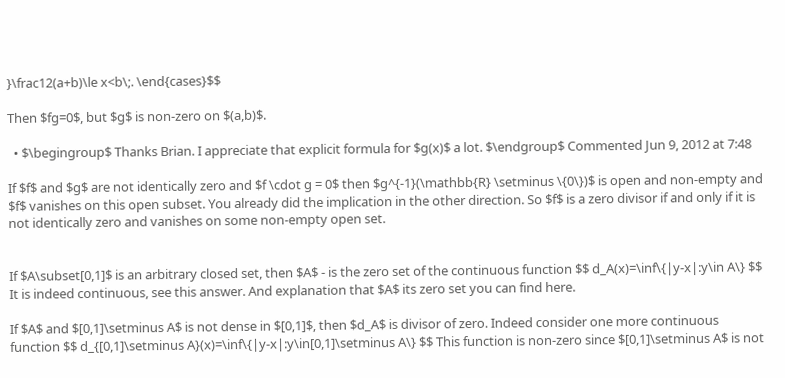}\frac12(a+b)\le x<b\;. \end{cases}$$

Then $fg=0$, but $g$ is non-zero on $(a,b)$.

  • $\begingroup$ Thanks Brian. I appreciate that explicit formula for $g(x)$ a lot. $\endgroup$ Commented Jun 9, 2012 at 7:48

If $f$ and $g$ are not identically zero and $f \cdot g = 0$ then $g^{-1}(\mathbb{R} \setminus \{0\})$ is open and non-empty and $f$ vanishes on this open subset. You already did the implication in the other direction. So $f$ is a zero divisor if and only if it is not identically zero and vanishes on some non-empty open set.


If $A\subset[0,1]$ is an arbitrary closed set, then $A$ - is the zero set of the continuous function $$ d_A(x)=\inf\{|y-x|:y\in A\} $$ It is indeed continuous, see this answer. And explanation that $A$ its zero set you can find here.

If $A$ and $[0,1]\setminus A$ is not dense in $[0,1]$, then $d_A$ is divisor of zero. Indeed consider one more continuous function $$ d_{[0,1]\setminus A}(x)=\inf\{|y-x|:y\in[0,1]\setminus A\} $$ This function is non-zero since $[0,1]\setminus A$ is not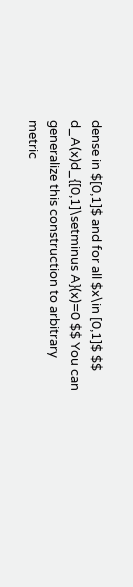dense in $[0,1]$ and for all $x\in [0,1]$ $$ d_A(x)d_{[0,1]\setminus A}(x)=0 $$ You can generalize this construction to arbitrary metric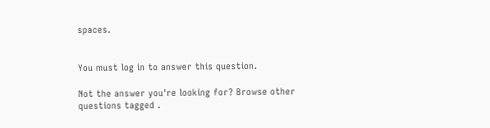spaces.


You must log in to answer this question.

Not the answer you're looking for? Browse other questions tagged .